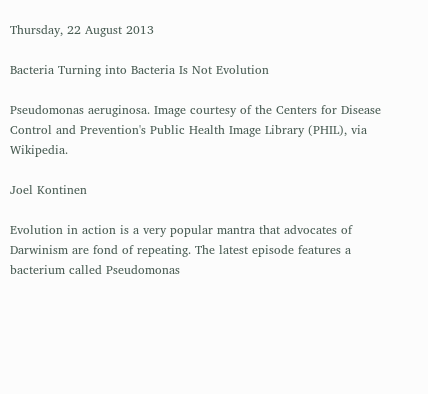Thursday, 22 August 2013

Bacteria Turning into Bacteria Is Not Evolution

Pseudomonas aeruginosa. Image courtesy of the Centers for Disease Control and Prevention's Public Health Image Library (PHIL), via Wikipedia.

Joel Kontinen

Evolution in action is a very popular mantra that advocates of Darwinism are fond of repeating. The latest episode features a bacterium called Pseudomonas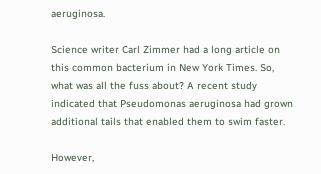aeruginosa.

Science writer Carl Zimmer had a long article on this common bacterium in New York Times. So, what was all the fuss about? A recent study indicated that Pseudomonas aeruginosa had grown additional tails that enabled them to swim faster.

However,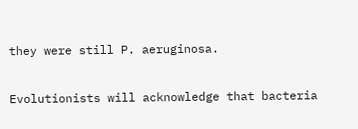they were still P. aeruginosa.

Evolutionists will acknowledge that bacteria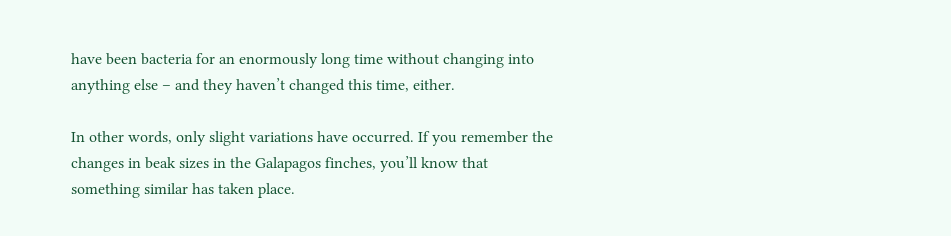have been bacteria for an enormously long time without changing into anything else – and they haven’t changed this time, either.

In other words, only slight variations have occurred. If you remember the changes in beak sizes in the Galapagos finches, you’ll know that something similar has taken place.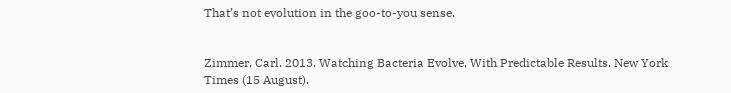That’s not evolution in the goo-to-you sense.


Zimmer, Carl. 2013. Watching Bacteria Evolve, With Predictable Results. New York Times (15 August).